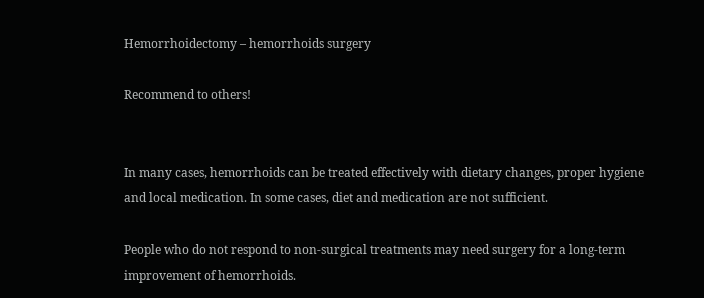Hemorrhoidectomy – hemorrhoids surgery

Recommend to others!


In many cases, hemorrhoids can be treated effectively with dietary changes, proper hygiene and local medication. In some cases, diet and medication are not sufficient.

People who do not respond to non-surgical treatments may need surgery for a long-term improvement of hemorrhoids.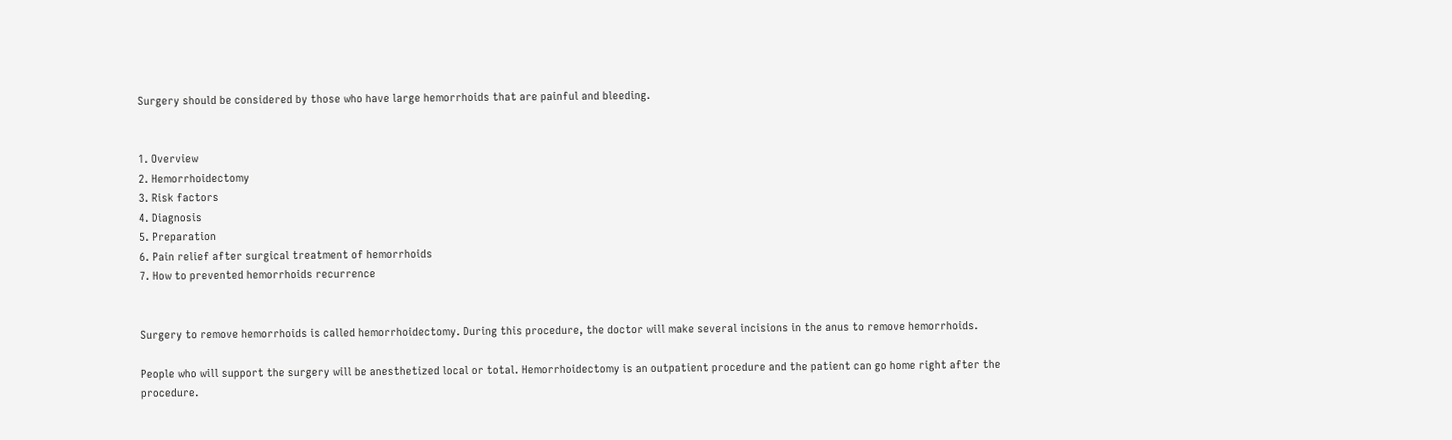Surgery should be considered by those who have large hemorrhoids that are painful and bleeding.


1. Overview
2. Hemorrhoidectomy
3. Risk factors
4. Diagnosis
5. Preparation
6. Pain relief after surgical treatment of hemorrhoids
7. How to prevented hemorrhoids recurrence


Surgery to remove hemorrhoids is called hemorrhoidectomy. During this procedure, the doctor will make several incisions in the anus to remove hemorrhoids.

People who will support the surgery will be anesthetized local or total. Hemorrhoidectomy is an outpatient procedure and the patient can go home right after the procedure.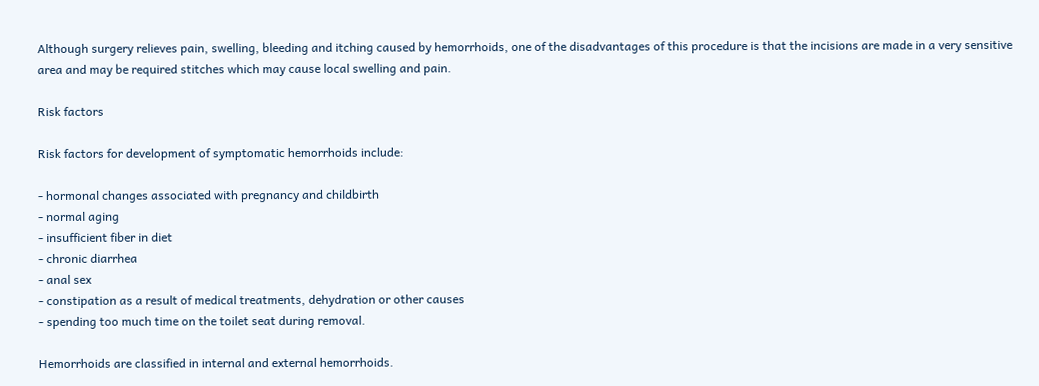Although surgery relieves pain, swelling, bleeding and itching caused by hemorrhoids, one of the disadvantages of this procedure is that the incisions are made in a very sensitive area and may be required stitches which may cause local swelling and pain.

Risk factors

Risk factors for development of symptomatic hemorrhoids include:

- hormonal changes associated with pregnancy and childbirth
- normal aging
- insufficient fiber in diet
- chronic diarrhea
- anal sex
- constipation as a result of medical treatments, dehydration or other causes
- spending too much time on the toilet seat during removal.

Hemorrhoids are classified in internal and external hemorrhoids.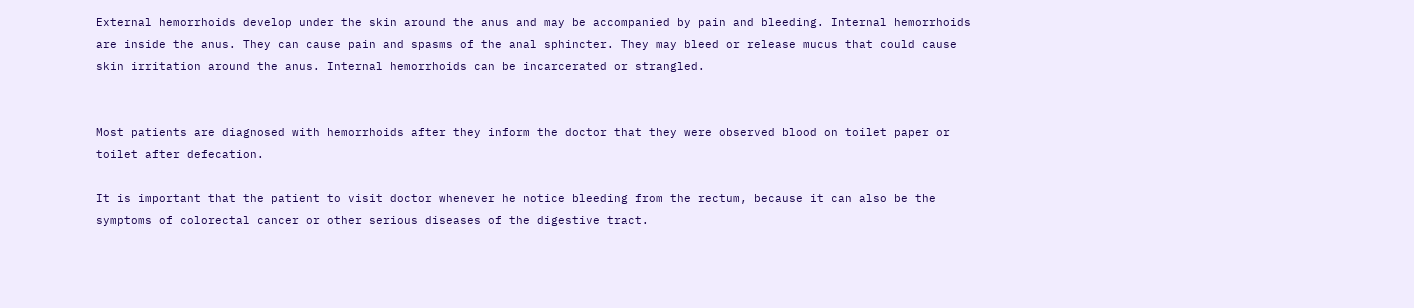External hemorrhoids develop under the skin around the anus and may be accompanied by pain and bleeding. Internal hemorrhoids are inside the anus. They can cause pain and spasms of the anal sphincter. They may bleed or release mucus that could cause skin irritation around the anus. Internal hemorrhoids can be incarcerated or strangled.


Most patients are diagnosed with hemorrhoids after they inform the doctor that they were observed blood on toilet paper or toilet after defecation.

It is important that the patient to visit doctor whenever he notice bleeding from the rectum, because it can also be the symptoms of colorectal cancer or other serious diseases of the digestive tract.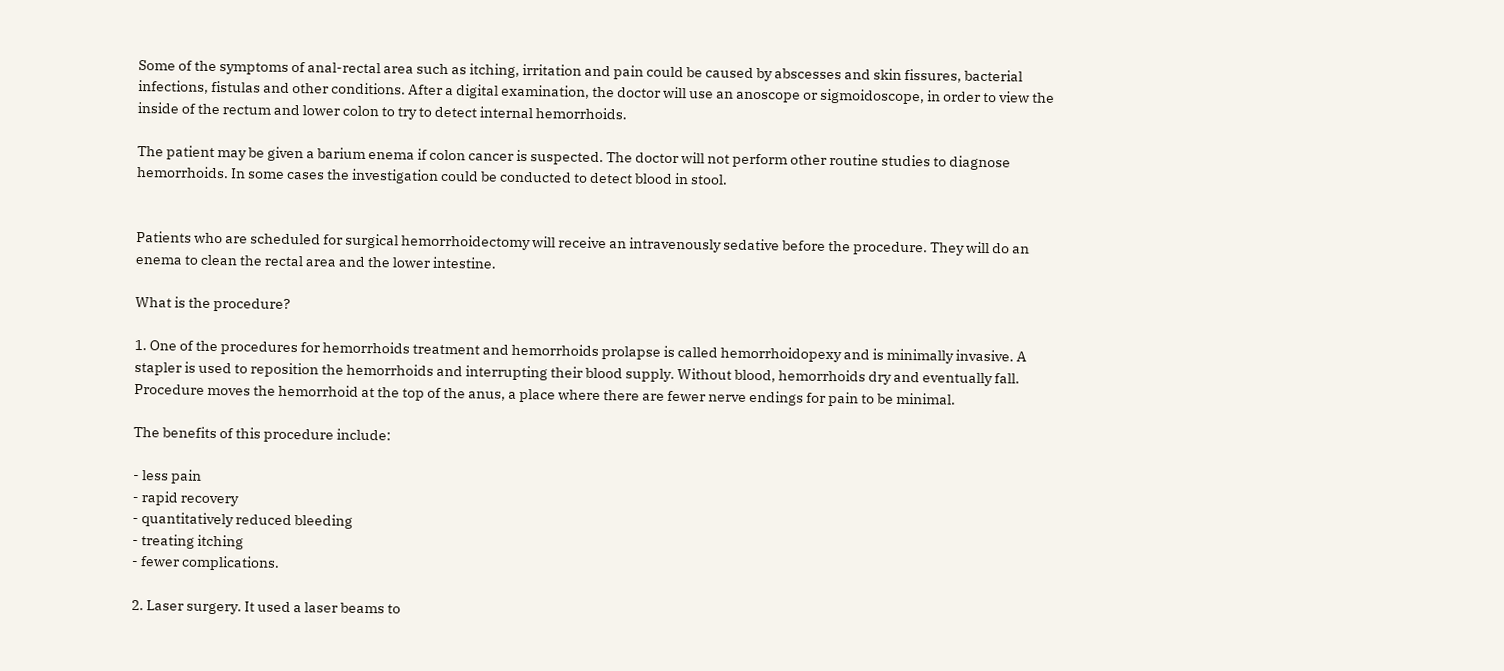Some of the symptoms of anal-rectal area such as itching, irritation and pain could be caused by abscesses and skin fissures, bacterial infections, fistulas and other conditions. After a digital examination, the doctor will use an anoscope or sigmoidoscope, in order to view the inside of the rectum and lower colon to try to detect internal hemorrhoids.

The patient may be given a barium enema if colon cancer is suspected. The doctor will not perform other routine studies to diagnose hemorrhoids. In some cases the investigation could be conducted to detect blood in stool.


Patients who are scheduled for surgical hemorrhoidectomy will receive an intravenously sedative before the procedure. They will do an enema to clean the rectal area and the lower intestine.

What is the procedure?

1. One of the procedures for hemorrhoids treatment and hemorrhoids prolapse is called hemorrhoidopexy and is minimally invasive. A stapler is used to reposition the hemorrhoids and interrupting their blood supply. Without blood, hemorrhoids dry and eventually fall. Procedure moves the hemorrhoid at the top of the anus, a place where there are fewer nerve endings for pain to be minimal.

The benefits of this procedure include:

- less pain
- rapid recovery
- quantitatively reduced bleeding
- treating itching
- fewer complications.

2. Laser surgery. It used a laser beams to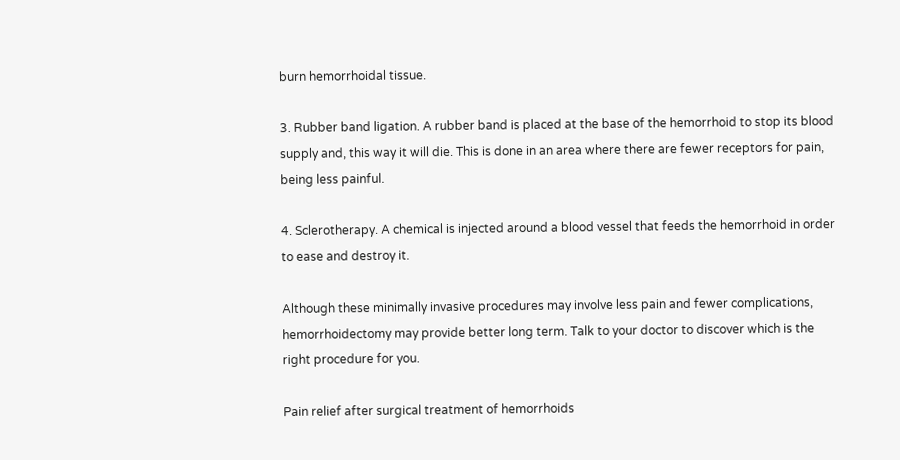burn hemorrhoidal tissue.

3. Rubber band ligation. A rubber band is placed at the base of the hemorrhoid to stop its blood supply and, this way it will die. This is done in an area where there are fewer receptors for pain, being less painful.

4. Sclerotherapy. A chemical is injected around a blood vessel that feeds the hemorrhoid in order to ease and destroy it.

Although these minimally invasive procedures may involve less pain and fewer complications, hemorrhoidectomy may provide better long term. Talk to your doctor to discover which is the right procedure for you.

Pain relief after surgical treatment of hemorrhoids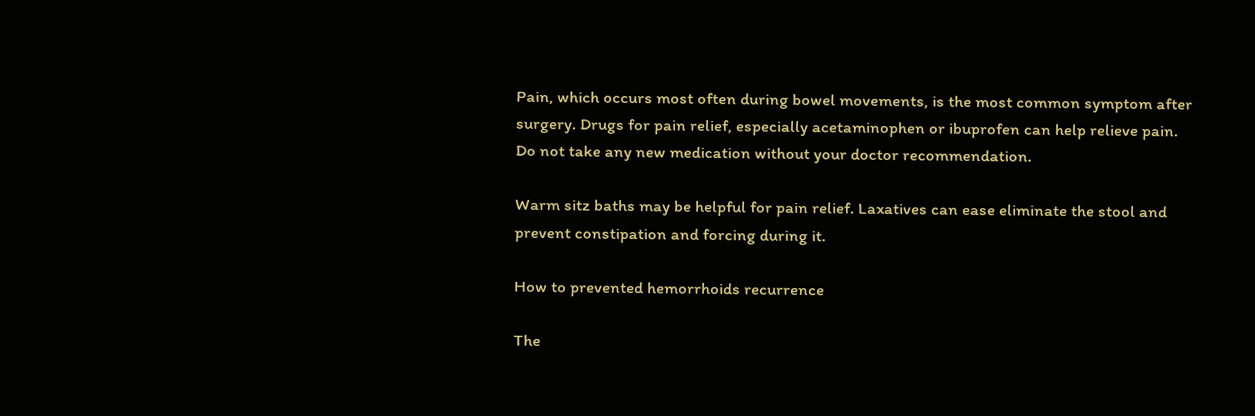Pain, which occurs most often during bowel movements, is the most common symptom after surgery. Drugs for pain relief, especially acetaminophen or ibuprofen can help relieve pain. Do not take any new medication without your doctor recommendation.

Warm sitz baths may be helpful for pain relief. Laxatives can ease eliminate the stool and prevent constipation and forcing during it.

How to prevented hemorrhoids recurrence

The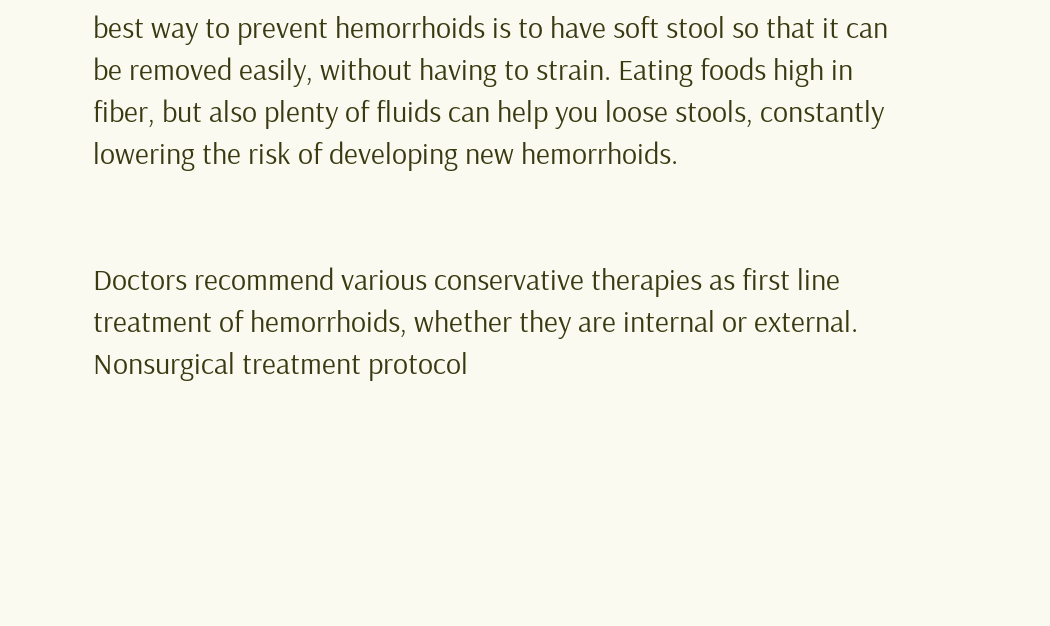best way to prevent hemorrhoids is to have soft stool so that it can be removed easily, without having to strain. Eating foods high in fiber, but also plenty of fluids can help you loose stools, constantly lowering the risk of developing new hemorrhoids.


Doctors recommend various conservative therapies as first line treatment of hemorrhoids, whether they are internal or external. Nonsurgical treatment protocol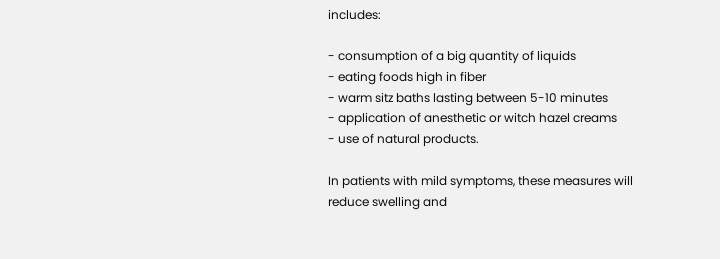includes:

- consumption of a big quantity of liquids
- eating foods high in fiber
- warm sitz baths lasting between 5-10 minutes
- application of anesthetic or witch hazel creams
- use of natural products.

In patients with mild symptoms, these measures will reduce swelling and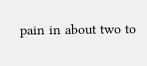pain in about two to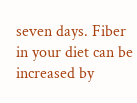seven days. Fiber in your diet can be increased by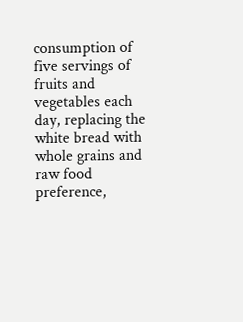consumption of five servings of fruits and vegetables each day, replacing the white bread with whole grains and raw food preference,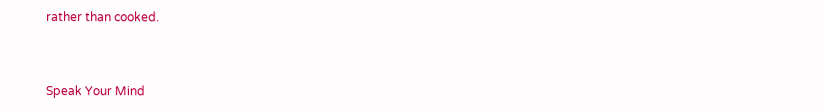rather than cooked.



Speak Your Mind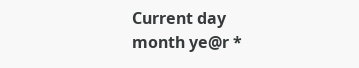Current day month ye@r *